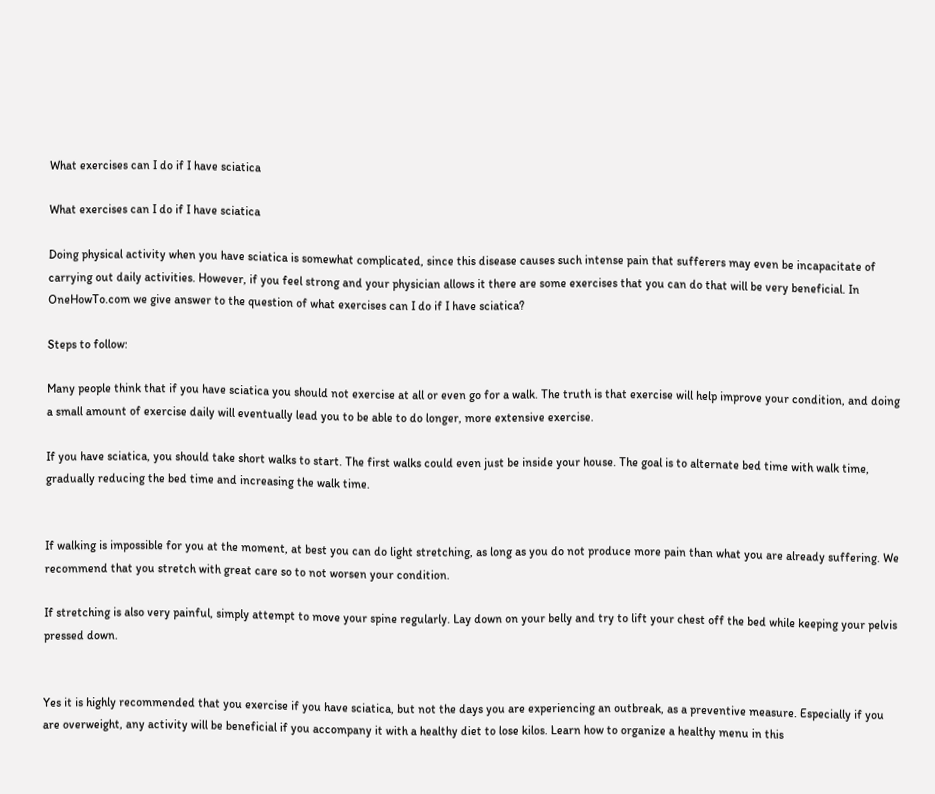What exercises can I do if I have sciatica

What exercises can I do if I have sciatica

Doing physical activity when you have sciatica is somewhat complicated, since this disease causes such intense pain that sufferers may even be incapacitate of carrying out daily activities. However, if you feel strong and your physician allows it there are some exercises that you can do that will be very beneficial. In OneHowTo.com we give answer to the question of what exercises can I do if I have sciatica?

Steps to follow:

Many people think that if you have sciatica you should not exercise at all or even go for a walk. The truth is that exercise will help improve your condition, and doing a small amount of exercise daily will eventually lead you to be able to do longer, more extensive exercise.

If you have sciatica, you should take short walks to start. The first walks could even just be inside your house. The goal is to alternate bed time with walk time, gradually reducing the bed time and increasing the walk time.


If walking is impossible for you at the moment, at best you can do light stretching, as long as you do not produce more pain than what you are already suffering. We recommend that you stretch with great care so to not worsen your condition.

If stretching is also very painful, simply attempt to move your spine regularly. Lay down on your belly and try to lift your chest off the bed while keeping your pelvis pressed down.


Yes it is highly recommended that you exercise if you have sciatica, but not the days you are experiencing an outbreak, as a preventive measure. Especially if you are overweight, any activity will be beneficial if you accompany it with a healthy diet to lose kilos. Learn how to organize a healthy menu in this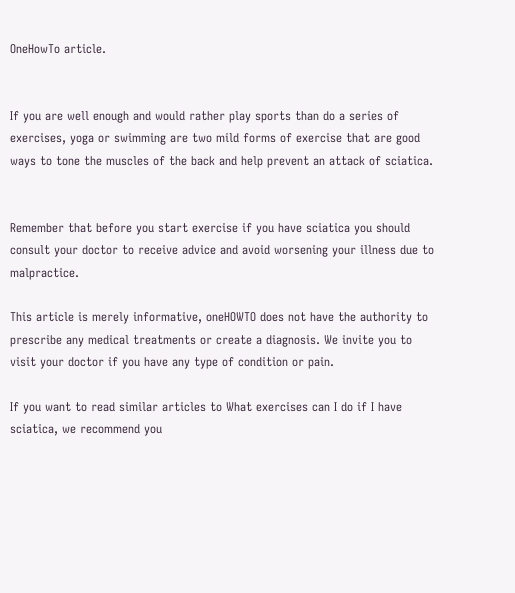OneHowTo article.


If you are well enough and would rather play sports than do a series of exercises, yoga or swimming are two mild forms of exercise that are good ways to tone the muscles of the back and help prevent an attack of sciatica.


Remember that before you start exercise if you have sciatica you should consult your doctor to receive advice and avoid worsening your illness due to malpractice.

This article is merely informative, oneHOWTO does not have the authority to prescribe any medical treatments or create a diagnosis. We invite you to visit your doctor if you have any type of condition or pain.

If you want to read similar articles to What exercises can I do if I have sciatica, we recommend you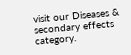visit our Diseases & secondary effects category.